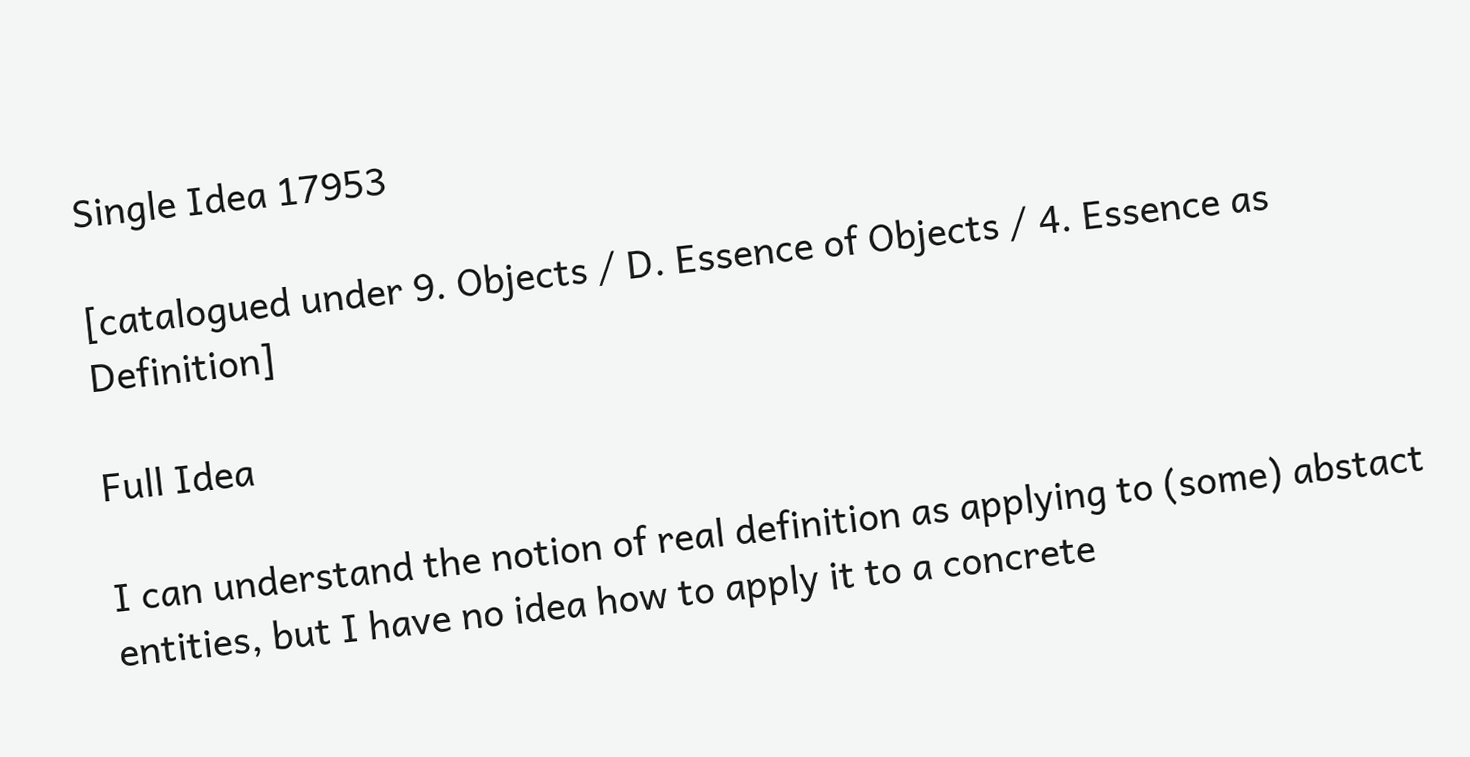Single Idea 17953

[catalogued under 9. Objects / D. Essence of Objects / 4. Essence as Definition]

Full Idea

I can understand the notion of real definition as applying to (some) abstact entities, but I have no idea how to apply it to a concrete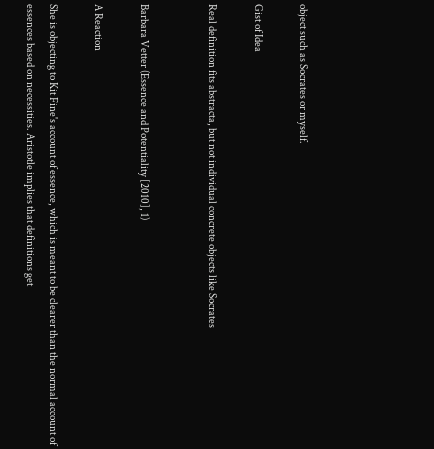object such as Socrates or myself.

Gist of Idea

Real definition fits abstracta, but not individual concrete objects like Socrates


Barbara Vetter (Essence and Potentiality [2010], 1)

A Reaction

She is objecting to Kit Fine's account of essence, which is meant to be clearer than the normal account of essences based on necessities. Aristotle implies that definitions get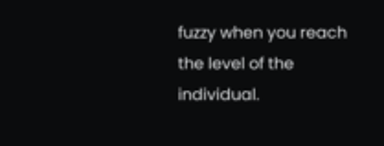fuzzy when you reach the level of the individual.